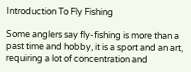Introduction To Fly Fishing

Some anglers say fly-fishing is more than a past time and hobby, it is a sport and an art, requiring a lot of concentration and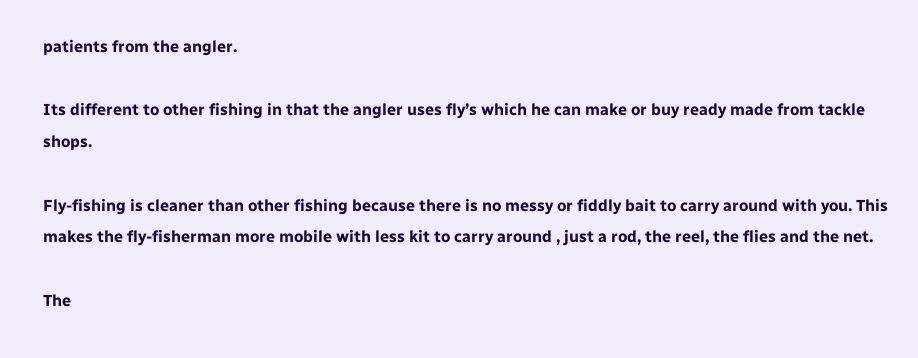patients from the angler.

Its different to other fishing in that the angler uses fly’s which he can make or buy ready made from tackle shops.

Fly-fishing is cleaner than other fishing because there is no messy or fiddly bait to carry around with you. This makes the fly-fisherman more mobile with less kit to carry around , just a rod, the reel, the flies and the net.

The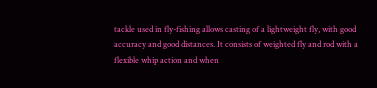tackle used in fly-fishing allows casting of a lightweight fly, with good accuracy and good distances. It consists of weighted fly and rod with a flexible whip action and when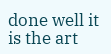done well it is the art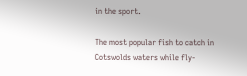in the sport.

The most popular fish to catch in Cotswolds waters while fly-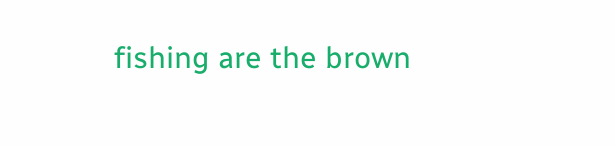fishing are the brown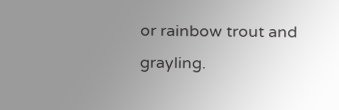or rainbow trout and grayling.